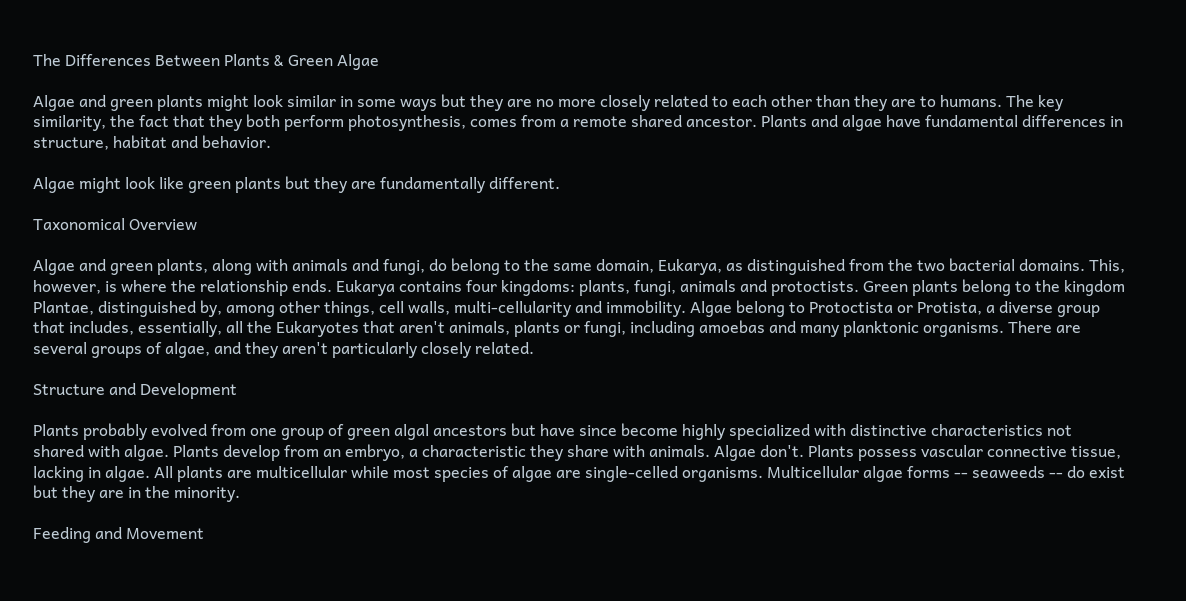The Differences Between Plants & Green Algae

Algae and green plants might look similar in some ways but they are no more closely related to each other than they are to humans. The key similarity, the fact that they both perform photosynthesis, comes from a remote shared ancestor. Plants and algae have fundamental differences in structure, habitat and behavior.

Algae might look like green plants but they are fundamentally different.

Taxonomical Overview

Algae and green plants, along with animals and fungi, do belong to the same domain, Eukarya, as distinguished from the two bacterial domains. This, however, is where the relationship ends. Eukarya contains four kingdoms: plants, fungi, animals and protoctists. Green plants belong to the kingdom Plantae, distinguished by, among other things, cell walls, multi-cellularity and immobility. Algae belong to Protoctista or Protista, a diverse group that includes, essentially, all the Eukaryotes that aren't animals, plants or fungi, including amoebas and many planktonic organisms. There are several groups of algae, and they aren't particularly closely related.

Structure and Development

Plants probably evolved from one group of green algal ancestors but have since become highly specialized with distinctive characteristics not shared with algae. Plants develop from an embryo, a characteristic they share with animals. Algae don't. Plants possess vascular connective tissue, lacking in algae. All plants are multicellular while most species of algae are single-celled organisms. Multicellular algae forms -- seaweeds -- do exist but they are in the minority.

Feeding and Movement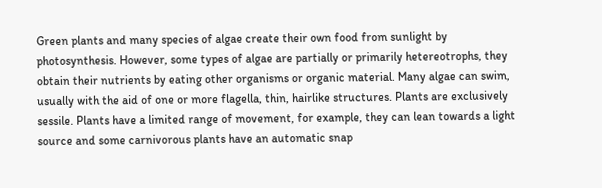Green plants and many species of algae create their own food from sunlight by photosynthesis. However, some types of algae are partially or primarily hetereotrophs, they obtain their nutrients by eating other organisms or organic material. Many algae can swim, usually with the aid of one or more flagella, thin, hairlike structures. Plants are exclusively sessile. Plants have a limited range of movement, for example, they can lean towards a light source and some carnivorous plants have an automatic snap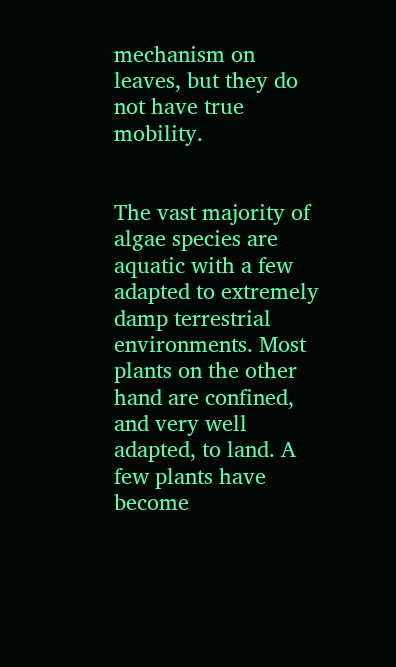mechanism on leaves, but they do not have true mobility.


The vast majority of algae species are aquatic with a few adapted to extremely damp terrestrial environments. Most plants on the other hand are confined, and very well adapted, to land. A few plants have become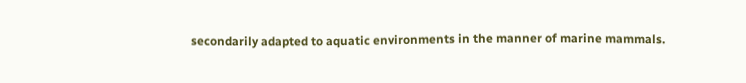secondarily adapted to aquatic environments in the manner of marine mammals.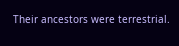Their ancestors were terrestrial.